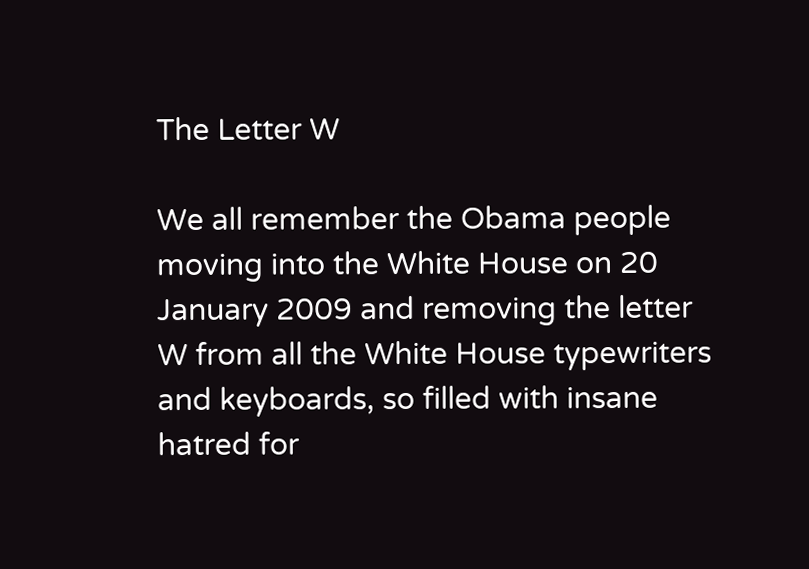The Letter W

We all remember the Obama people moving into the White House on 20 January 2009 and removing the letter W from all the White House typewriters and keyboards, so filled with insane hatred for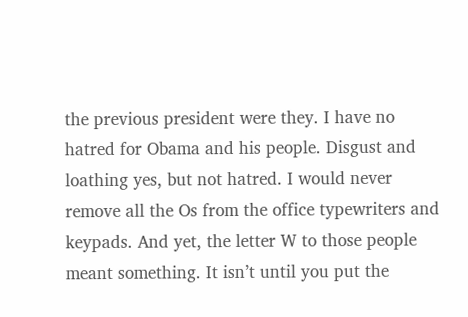the previous president were they. I have no hatred for Obama and his people. Disgust and loathing yes, but not hatred. I would never remove all the Os from the office typewriters and keypads. And yet, the letter W to those people meant something. It isn’t until you put the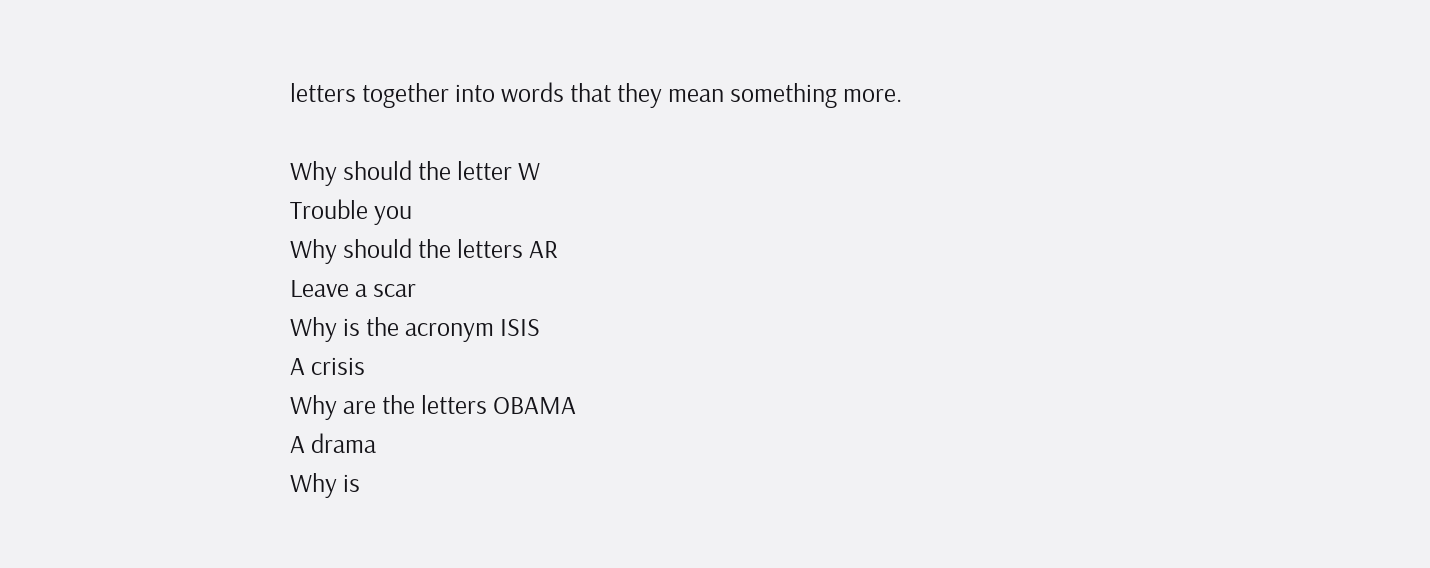letters together into words that they mean something more.

Why should the letter W
Trouble you
Why should the letters AR
Leave a scar
Why is the acronym ISIS
A crisis
Why are the letters OBAMA
A drama
Why is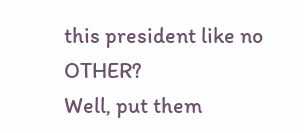this president like no OTHER?
Well, put them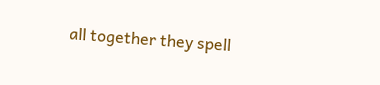all together they spell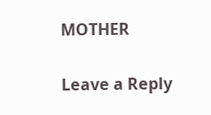MOTHER

Leave a Reply